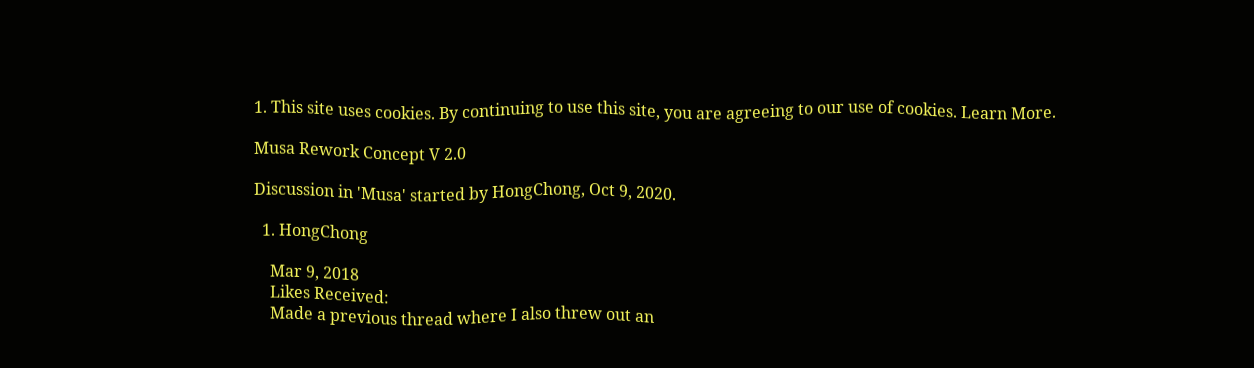1. This site uses cookies. By continuing to use this site, you are agreeing to our use of cookies. Learn More.

Musa Rework Concept V 2.0

Discussion in 'Musa' started by HongChong, Oct 9, 2020.

  1. HongChong

    Mar 9, 2018
    Likes Received:
    Made a previous thread where I also threw out an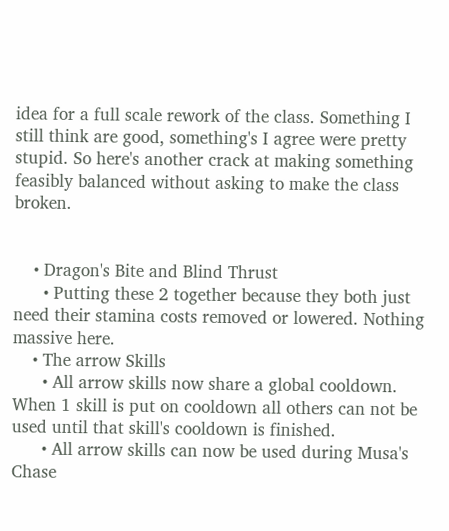idea for a full scale rework of the class. Something I still think are good, something's I agree were pretty stupid. So here's another crack at making something feasibly balanced without asking to make the class broken.


    • Dragon's Bite and Blind Thrust
      • Putting these 2 together because they both just need their stamina costs removed or lowered. Nothing massive here.
    • The arrow Skills
      • All arrow skills now share a global cooldown. When 1 skill is put on cooldown all others can not be used until that skill's cooldown is finished.
      • All arrow skills can now be used during Musa's Chase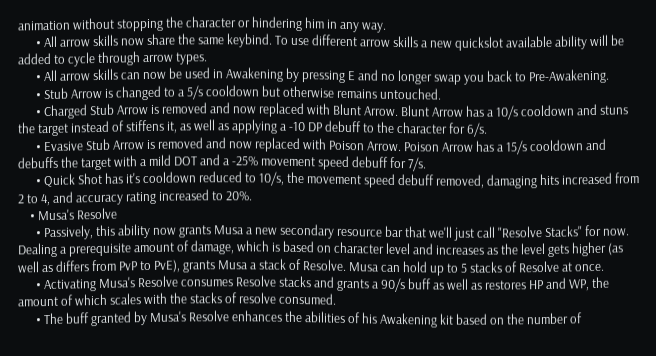animation without stopping the character or hindering him in any way.
      • All arrow skills now share the same keybind. To use different arrow skills a new quickslot available ability will be added to cycle through arrow types.
      • All arrow skills can now be used in Awakening by pressing E and no longer swap you back to Pre-Awakening.
      • Stub Arrow is changed to a 5/s cooldown but otherwise remains untouched.
      • Charged Stub Arrow is removed and now replaced with Blunt Arrow. Blunt Arrow has a 10/s cooldown and stuns the target instead of stiffens it, as well as applying a -10 DP debuff to the character for 6/s.
      • Evasive Stub Arrow is removed and now replaced with Poison Arrow. Poison Arrow has a 15/s cooldown and debuffs the target with a mild DOT and a -25% movement speed debuff for 7/s.
      • Quick Shot has it's cooldown reduced to 10/s, the movement speed debuff removed, damaging hits increased from 2 to 4, and accuracy rating increased to 20%.
    • Musa's Resolve
      • Passively, this ability now grants Musa a new secondary resource bar that we'll just call "Resolve Stacks" for now. Dealing a prerequisite amount of damage, which is based on character level and increases as the level gets higher (as well as differs from PvP to PvE), grants Musa a stack of Resolve. Musa can hold up to 5 stacks of Resolve at once.
      • Activating Musa's Resolve consumes Resolve stacks and grants a 90/s buff as well as restores HP and WP, the amount of which scales with the stacks of resolve consumed.
      • The buff granted by Musa's Resolve enhances the abilities of his Awakening kit based on the number of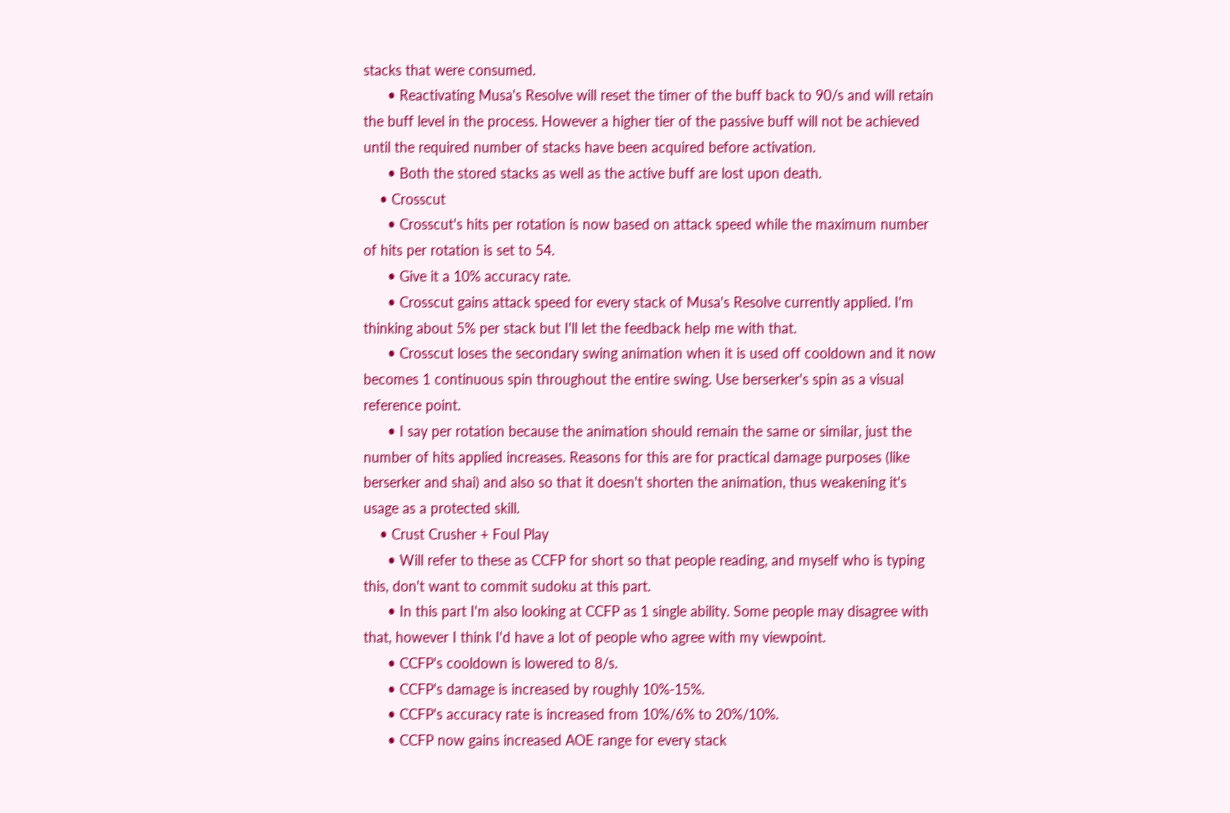stacks that were consumed.
      • Reactivating Musa's Resolve will reset the timer of the buff back to 90/s and will retain the buff level in the process. However a higher tier of the passive buff will not be achieved until the required number of stacks have been acquired before activation.
      • Both the stored stacks as well as the active buff are lost upon death.
    • Crosscut
      • Crosscut's hits per rotation is now based on attack speed while the maximum number of hits per rotation is set to 54.
      • Give it a 10% accuracy rate.
      • Crosscut gains attack speed for every stack of Musa's Resolve currently applied. I'm thinking about 5% per stack but I'll let the feedback help me with that.
      • Crosscut loses the secondary swing animation when it is used off cooldown and it now becomes 1 continuous spin throughout the entire swing. Use berserker's spin as a visual reference point.
      • I say per rotation because the animation should remain the same or similar, just the number of hits applied increases. Reasons for this are for practical damage purposes (like berserker and shai) and also so that it doesn't shorten the animation, thus weakening it's usage as a protected skill.
    • Crust Crusher + Foul Play
      • Will refer to these as CCFP for short so that people reading, and myself who is typing this, don't want to commit sudoku at this part.
      • In this part I'm also looking at CCFP as 1 single ability. Some people may disagree with that, however I think I'd have a lot of people who agree with my viewpoint.
      • CCFP's cooldown is lowered to 8/s.
      • CCFP's damage is increased by roughly 10%-15%.
      • CCFP's accuracy rate is increased from 10%/6% to 20%/10%.
      • CCFP now gains increased AOE range for every stack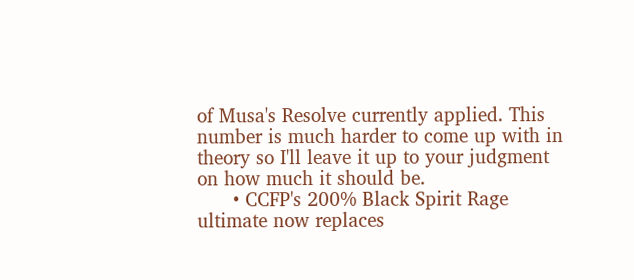of Musa's Resolve currently applied. This number is much harder to come up with in theory so I'll leave it up to your judgment on how much it should be.
      • CCFP's 200% Black Spirit Rage ultimate now replaces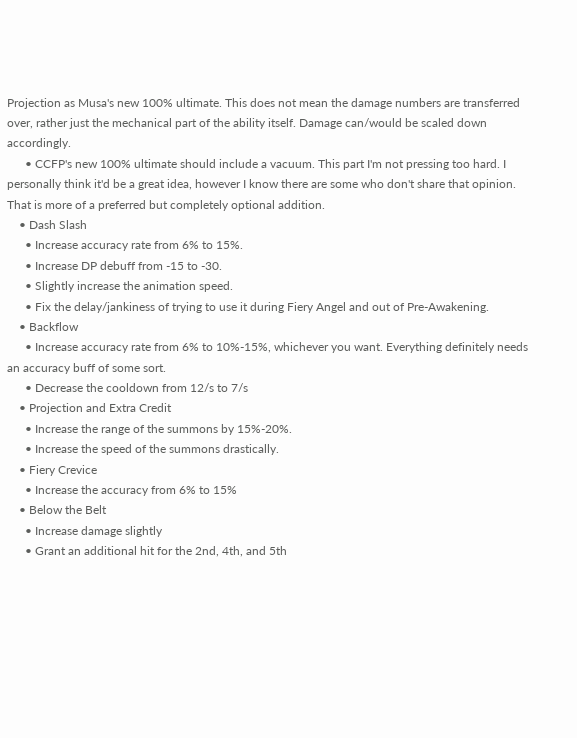Projection as Musa's new 100% ultimate. This does not mean the damage numbers are transferred over, rather just the mechanical part of the ability itself. Damage can/would be scaled down accordingly.
      • CCFP's new 100% ultimate should include a vacuum. This part I'm not pressing too hard. I personally think it'd be a great idea, however I know there are some who don't share that opinion. That is more of a preferred but completely optional addition.
    • Dash Slash
      • Increase accuracy rate from 6% to 15%.
      • Increase DP debuff from -15 to -30.
      • Slightly increase the animation speed.
      • Fix the delay/jankiness of trying to use it during Fiery Angel and out of Pre-Awakening.
    • Backflow
      • Increase accuracy rate from 6% to 10%-15%, whichever you want. Everything definitely needs an accuracy buff of some sort.
      • Decrease the cooldown from 12/s to 7/s
    • Projection and Extra Credit
      • Increase the range of the summons by 15%-20%.
      • Increase the speed of the summons drastically.
    • Fiery Crevice
      • Increase the accuracy from 6% to 15%
    • Below the Belt
      • Increase damage slightly
      • Grant an additional hit for the 2nd, 4th, and 5th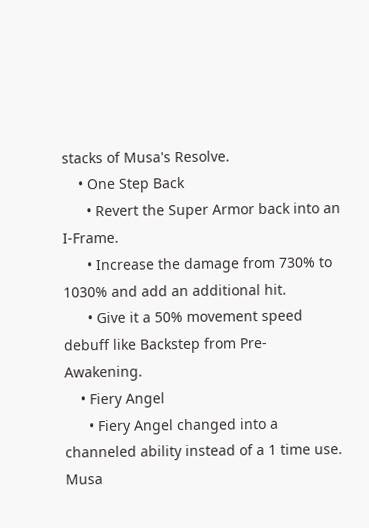stacks of Musa's Resolve.
    • One Step Back
      • Revert the Super Armor back into an I-Frame.
      • Increase the damage from 730% to 1030% and add an additional hit.
      • Give it a 50% movement speed debuff like Backstep from Pre-Awakening.
    • Fiery Angel
      • Fiery Angel changed into a channeled ability instead of a 1 time use. Musa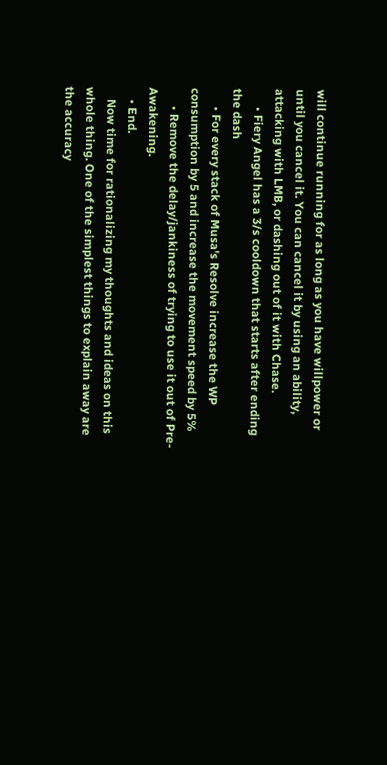will continue running for as long as you have willpower or until you cancel it. You can cancel it by using an ability, attacking with LMB, or dashing out of it with Chase.
      • Fiery Angel has a 3/s cooldown that starts after ending the dash
      • For every stack of Musa's Resolve increase the WP consumption by 5 and increase the movement speed by 5%
      • Remove the delay/jankiness of trying to use it out of Pre-Awakening.
    • End.
    Now time for rationalizing my thoughts and ideas on this whole thing. One of the simplest things to explain away are the accuracy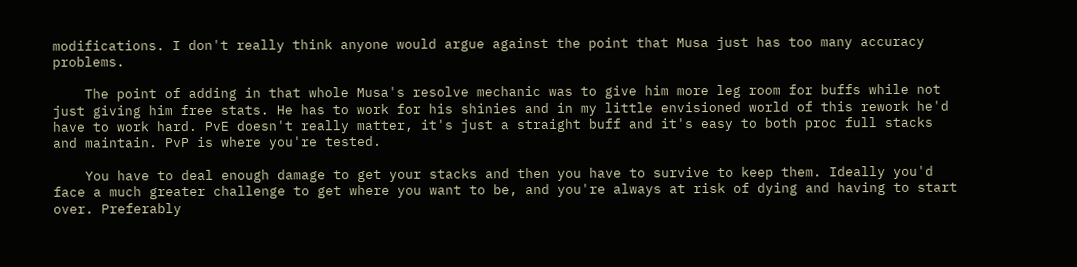modifications. I don't really think anyone would argue against the point that Musa just has too many accuracy problems.

    The point of adding in that whole Musa's resolve mechanic was to give him more leg room for buffs while not just giving him free stats. He has to work for his shinies and in my little envisioned world of this rework he'd have to work hard. PvE doesn't really matter, it's just a straight buff and it's easy to both proc full stacks and maintain. PvP is where you're tested.

    You have to deal enough damage to get your stacks and then you have to survive to keep them. Ideally you'd face a much greater challenge to get where you want to be, and you're always at risk of dying and having to start over. Preferably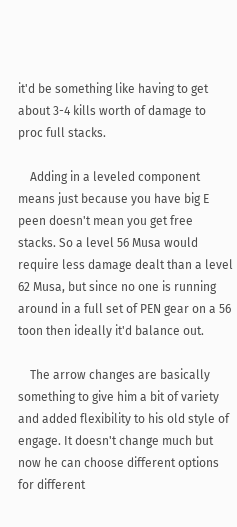it'd be something like having to get about 3-4 kills worth of damage to proc full stacks.

    Adding in a leveled component means just because you have big E peen doesn't mean you get free stacks. So a level 56 Musa would require less damage dealt than a level 62 Musa, but since no one is running around in a full set of PEN gear on a 56 toon then ideally it'd balance out.

    The arrow changes are basically something to give him a bit of variety and added flexibility to his old style of engage. It doesn't change much but now he can choose different options for different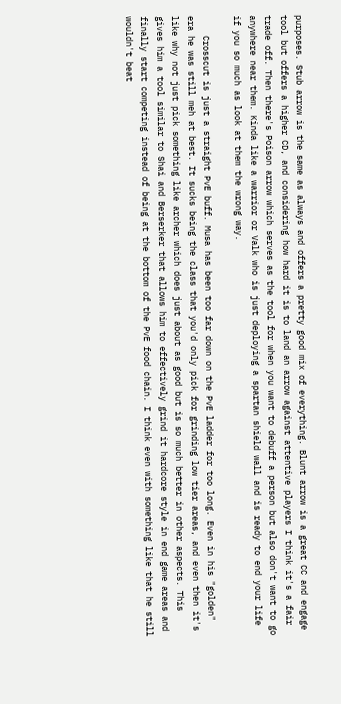purposes. Stub arrow is the same as always and offers a pretty good mix of everything. Blunt arrow is a great CC and engage tool but offers a higher CD, and considering how hard it is to land an arrow against attentive players I think it's a fair trade off. Then there's Poison arrow which serves as the tool for when you want to debuff a person but also don't want to go anywhere near them. Kinda like a warrior or Valk who is just deploying a spartan shield wall and is ready to end your life if you so much as look at them the wrong way.

    Crosscut is just a straight PvE buff. Musa has been too far down on the PvE ladder for too long. Even in his "golden" era he was still meh at best. It sucks being the class that you'd only pick for grinding low tier areas, and even then it's like why not just pick something like archer which does just about as good but is so much better in other aspects. This gives him a tool similar to Shai and Berserker that allows him to effectively grind it hardcore style in end game areas and finally start competing instead of being at the bottom of the PvE food chain. I think even with something like that he still wouldn't beat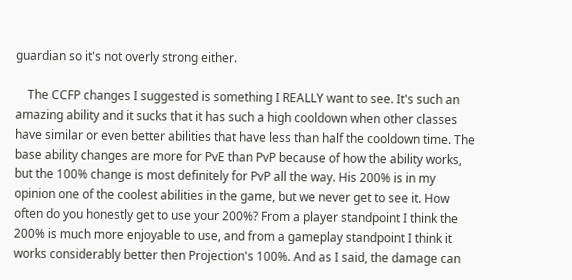guardian so it's not overly strong either.

    The CCFP changes I suggested is something I REALLY want to see. It's such an amazing ability and it sucks that it has such a high cooldown when other classes have similar or even better abilities that have less than half the cooldown time. The base ability changes are more for PvE than PvP because of how the ability works, but the 100% change is most definitely for PvP all the way. His 200% is in my opinion one of the coolest abilities in the game, but we never get to see it. How often do you honestly get to use your 200%? From a player standpoint I think the 200% is much more enjoyable to use, and from a gameplay standpoint I think it works considerably better then Projection's 100%. And as I said, the damage can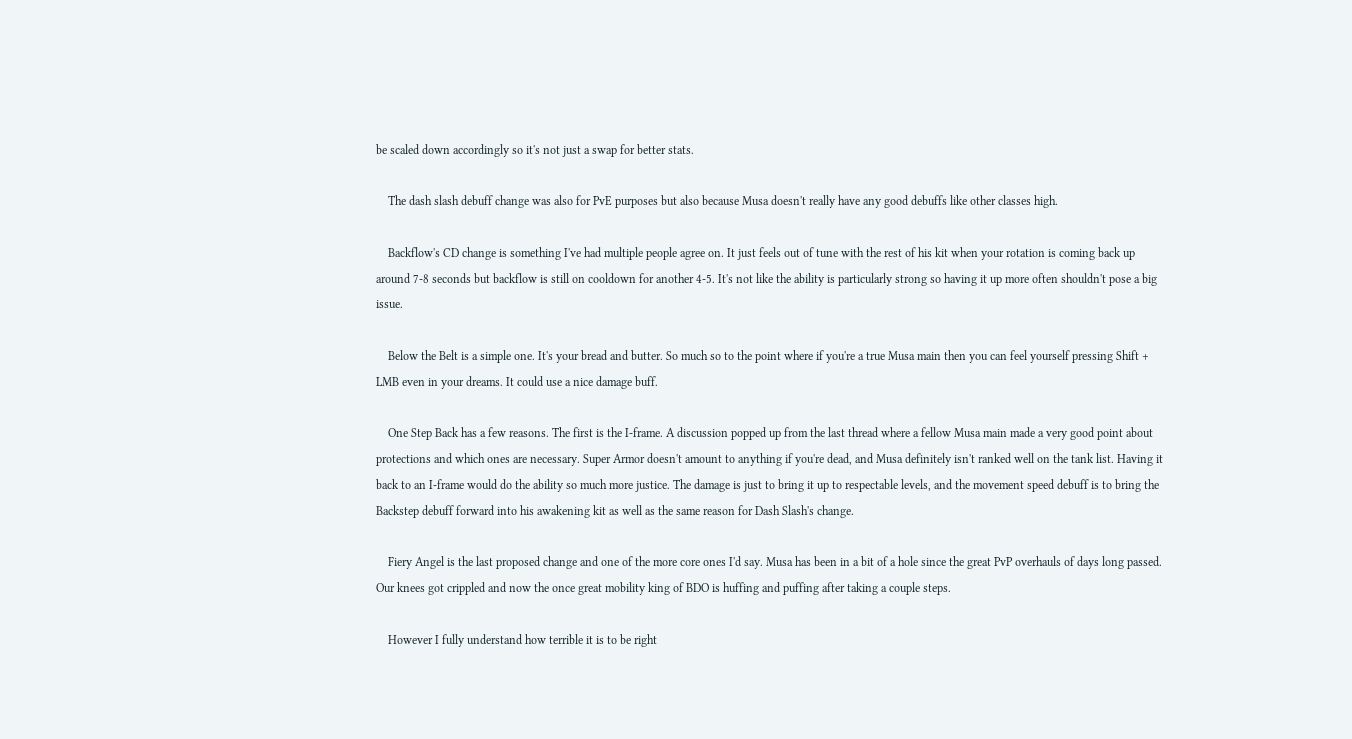be scaled down accordingly so it's not just a swap for better stats.

    The dash slash debuff change was also for PvE purposes but also because Musa doesn't really have any good debuffs like other classes high.

    Backflow's CD change is something I've had multiple people agree on. It just feels out of tune with the rest of his kit when your rotation is coming back up around 7-8 seconds but backflow is still on cooldown for another 4-5. It's not like the ability is particularly strong so having it up more often shouldn't pose a big issue.

    Below the Belt is a simple one. It's your bread and butter. So much so to the point where if you're a true Musa main then you can feel yourself pressing Shift + LMB even in your dreams. It could use a nice damage buff.

    One Step Back has a few reasons. The first is the I-frame. A discussion popped up from the last thread where a fellow Musa main made a very good point about protections and which ones are necessary. Super Armor doesn't amount to anything if you're dead, and Musa definitely isn't ranked well on the tank list. Having it back to an I-frame would do the ability so much more justice. The damage is just to bring it up to respectable levels, and the movement speed debuff is to bring the Backstep debuff forward into his awakening kit as well as the same reason for Dash Slash's change.

    Fiery Angel is the last proposed change and one of the more core ones I'd say. Musa has been in a bit of a hole since the great PvP overhauls of days long passed. Our knees got crippled and now the once great mobility king of BDO is huffing and puffing after taking a couple steps.

    However I fully understand how terrible it is to be right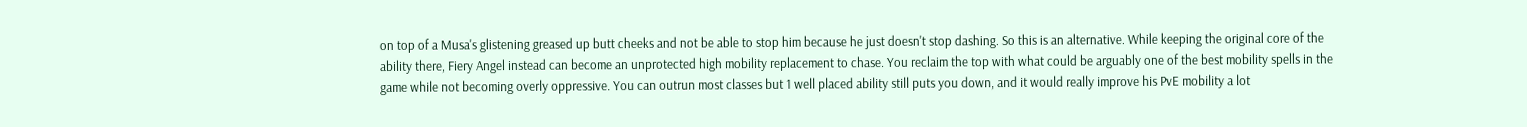on top of a Musa's glistening greased up butt cheeks and not be able to stop him because he just doesn't stop dashing. So this is an alternative. While keeping the original core of the ability there, Fiery Angel instead can become an unprotected high mobility replacement to chase. You reclaim the top with what could be arguably one of the best mobility spells in the game while not becoming overly oppressive. You can outrun most classes but 1 well placed ability still puts you down, and it would really improve his PvE mobility a lot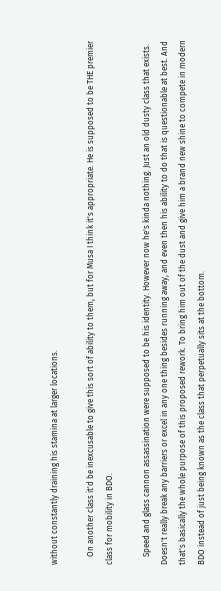without constantly draining his stamina at larger locations.

    On another class it'd be inexcusable to give this sort of ability to them, but for Musa I think it's appropriate. He is supposed to be THE premier class for mobility in BDO.

    Speed and glass cannon assassination were supposed to be his identity. However now he's kinda nothing. Just an old dusty class that exists. Doesn't really break any barriers or excel in any one thing besides running away, and even then his ability to do that is questionable at best. And that's basically the whole purpose of this proposed rework. To bring him out of the dust and give him a brand new shine to compete in modern BDO instead of just being known as the class that perpetually sits at the bottom.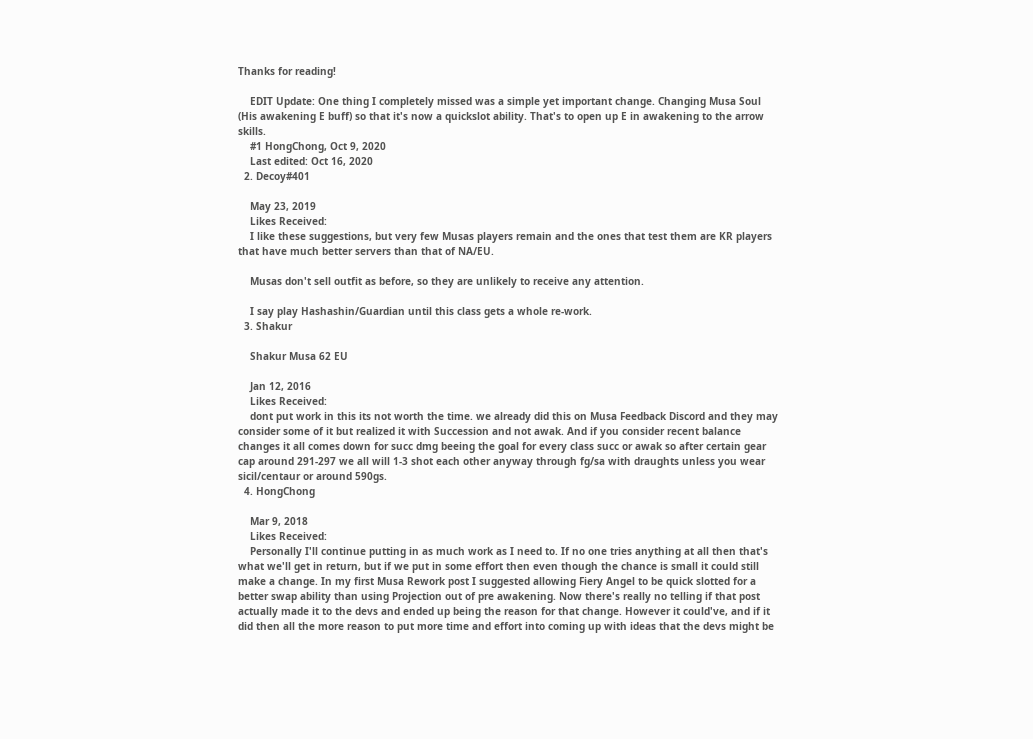Thanks for reading!

    EDIT Update: One thing I completely missed was a simple yet important change. Changing Musa Soul (His awakening E buff) so that it's now a quickslot ability. That's to open up E in awakening to the arrow skills.
    #1 HongChong, Oct 9, 2020
    Last edited: Oct 16, 2020
  2. Decoy#401

    May 23, 2019
    Likes Received:
    I like these suggestions, but very few Musas players remain and the ones that test them are KR players that have much better servers than that of NA/EU.

    Musas don't sell outfit as before, so they are unlikely to receive any attention.

    I say play Hashashin/Guardian until this class gets a whole re-work.
  3. Shakur

    Shakur Musa 62 EU

    Jan 12, 2016
    Likes Received:
    dont put work in this its not worth the time. we already did this on Musa Feedback Discord and they may consider some of it but realized it with Succession and not awak. And if you consider recent balance changes it all comes down for succ dmg beeing the goal for every class succ or awak so after certain gear cap around 291-297 we all will 1-3 shot each other anyway through fg/sa with draughts unless you wear sicil/centaur or around 590gs.
  4. HongChong

    Mar 9, 2018
    Likes Received:
    Personally I'll continue putting in as much work as I need to. If no one tries anything at all then that's what we'll get in return, but if we put in some effort then even though the chance is small it could still make a change. In my first Musa Rework post I suggested allowing Fiery Angel to be quick slotted for a better swap ability than using Projection out of pre awakening. Now there's really no telling if that post actually made it to the devs and ended up being the reason for that change. However it could've, and if it did then all the more reason to put more time and effort into coming up with ideas that the devs might be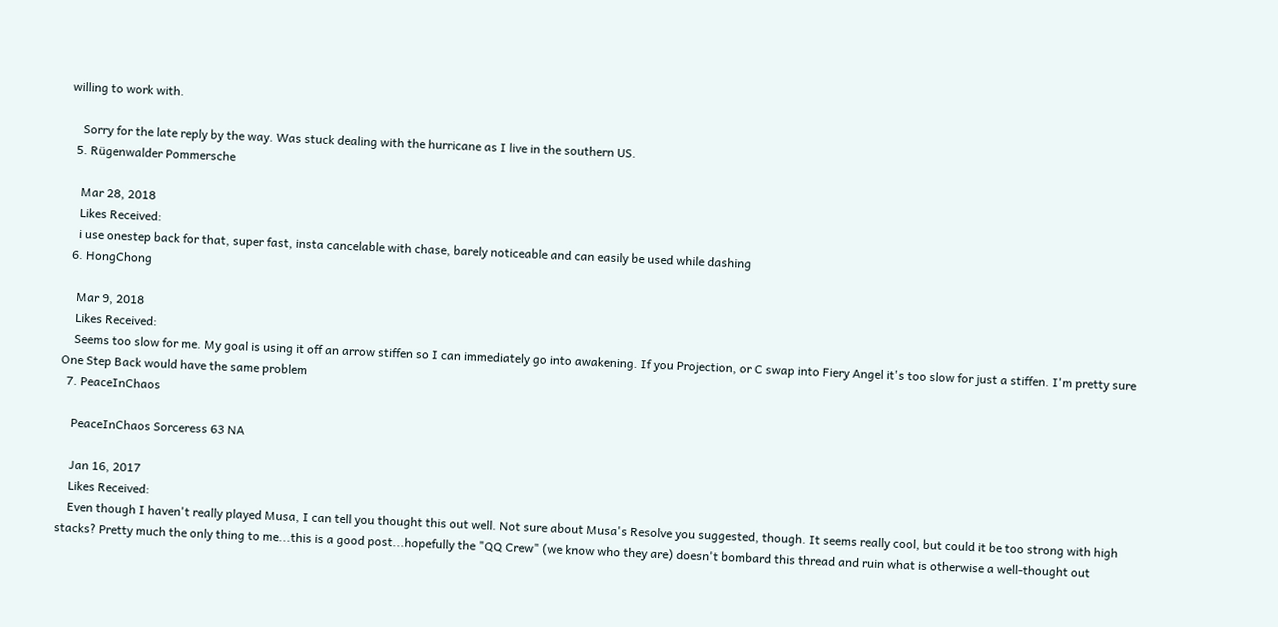willing to work with.

    Sorry for the late reply by the way. Was stuck dealing with the hurricane as I live in the southern US.
  5. Rügenwalder Pommersche

    Mar 28, 2018
    Likes Received:
    i use onestep back for that, super fast, insta cancelable with chase, barely noticeable and can easily be used while dashing
  6. HongChong

    Mar 9, 2018
    Likes Received:
    Seems too slow for me. My goal is using it off an arrow stiffen so I can immediately go into awakening. If you Projection, or C swap into Fiery Angel it's too slow for just a stiffen. I'm pretty sure One Step Back would have the same problem
  7. PeaceInChaos

    PeaceInChaos Sorceress 63 NA

    Jan 16, 2017
    Likes Received:
    Even though I haven't really played Musa, I can tell you thought this out well. Not sure about Musa's Resolve you suggested, though. It seems really cool, but could it be too strong with high stacks? Pretty much the only thing to me...this is a good post...hopefully the "QQ Crew" (we know who they are) doesn't bombard this thread and ruin what is otherwise a well-thought out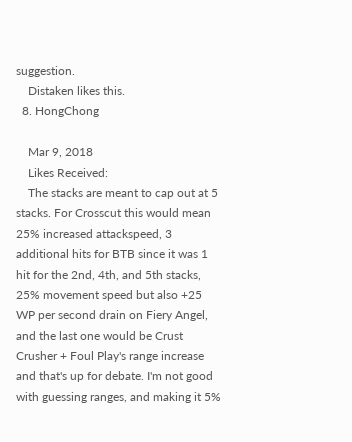suggestion.
    Distaken likes this.
  8. HongChong

    Mar 9, 2018
    Likes Received:
    The stacks are meant to cap out at 5 stacks. For Crosscut this would mean 25% increased attackspeed, 3 additional hits for BTB since it was 1 hit for the 2nd, 4th, and 5th stacks, 25% movement speed but also +25 WP per second drain on Fiery Angel, and the last one would be Crust Crusher + Foul Play's range increase and that's up for debate. I'm not good with guessing ranges, and making it 5%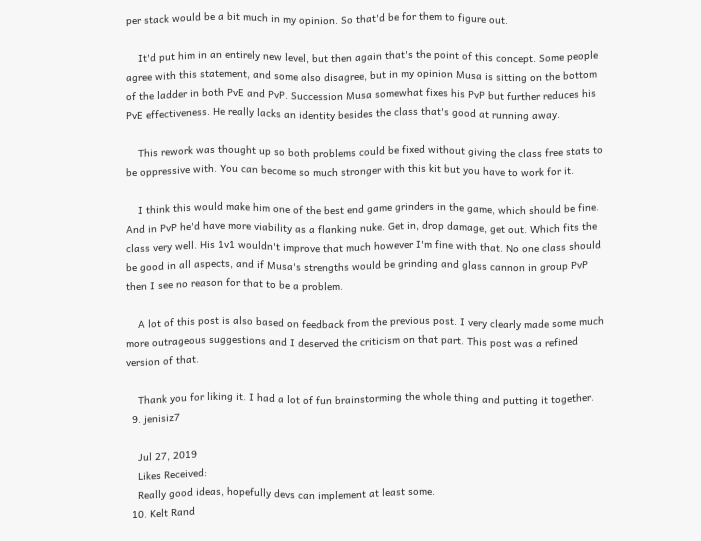per stack would be a bit much in my opinion. So that'd be for them to figure out.

    It'd put him in an entirely new level, but then again that's the point of this concept. Some people agree with this statement, and some also disagree, but in my opinion Musa is sitting on the bottom of the ladder in both PvE and PvP. Succession Musa somewhat fixes his PvP but further reduces his PvE effectiveness. He really lacks an identity besides the class that's good at running away.

    This rework was thought up so both problems could be fixed without giving the class free stats to be oppressive with. You can become so much stronger with this kit but you have to work for it.

    I think this would make him one of the best end game grinders in the game, which should be fine. And in PvP he'd have more viability as a flanking nuke. Get in, drop damage, get out. Which fits the class very well. His 1v1 wouldn't improve that much however I'm fine with that. No one class should be good in all aspects, and if Musa's strengths would be grinding and glass cannon in group PvP then I see no reason for that to be a problem.

    A lot of this post is also based on feedback from the previous post. I very clearly made some much more outrageous suggestions and I deserved the criticism on that part. This post was a refined version of that.

    Thank you for liking it. I had a lot of fun brainstorming the whole thing and putting it together.
  9. jenisiz7

    Jul 27, 2019
    Likes Received:
    Really good ideas, hopefully devs can implement at least some.
  10. Kelt Rand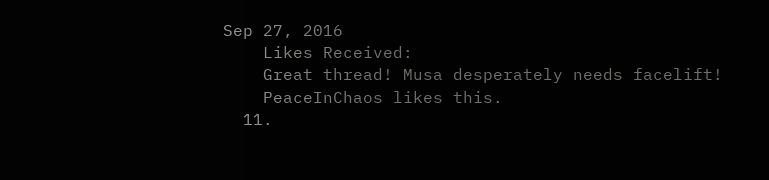Sep 27, 2016
    Likes Received:
    Great thread! Musa desperately needs facelift!
    PeaceInChaos likes this.
  11.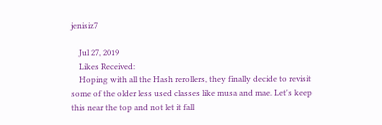jenisiz7

    Jul 27, 2019
    Likes Received:
    Hoping with all the Hash rerollers, they finally decide to revisit some of the older less used classes like musa and mae. Let's keep this near the top and not let it fall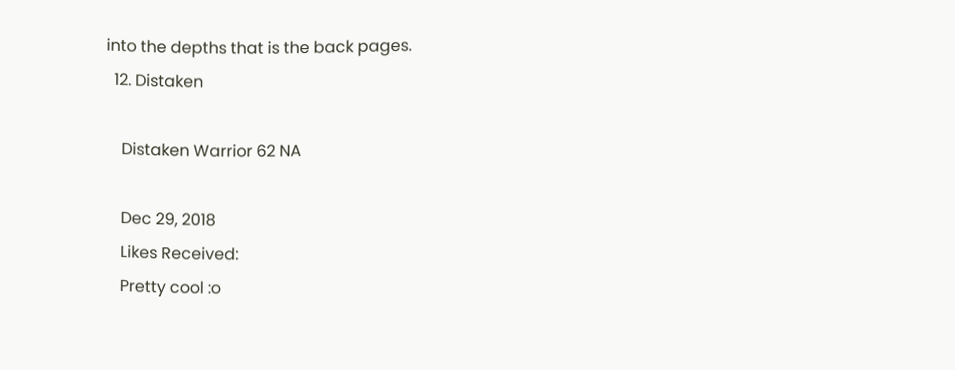into the depths that is the back pages.
  12. Distaken

    Distaken Warrior 62 NA

    Dec 29, 2018
    Likes Received:
    Pretty cool :o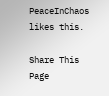PeaceInChaos likes this.

Share This Page